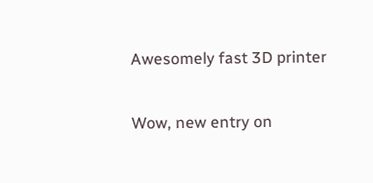Awesomely fast 3D printer

Wow, new entry on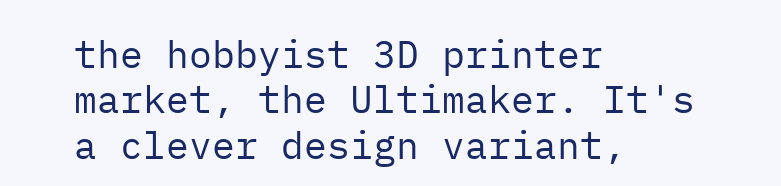the hobbyist 3D printer market, the Ultimaker. It's a clever design variant,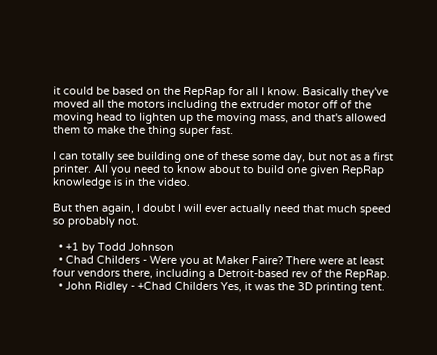it could be based on the RepRap for all I know. Basically they've moved all the motors including the extruder motor off of the moving head to lighten up the moving mass, and that's allowed them to make the thing super fast.

I can totally see building one of these some day, but not as a first printer. All you need to know about to build one given RepRap knowledge is in the video.

But then again, I doubt I will ever actually need that much speed so probably not.

  • +1 by Todd Johnson
  • Chad Childers - Were you at Maker Faire? There were at least four vendors there, including a Detroit-based rev of the RepRap.
  • John Ridley - +Chad Childers Yes, it was the 3D printing tent.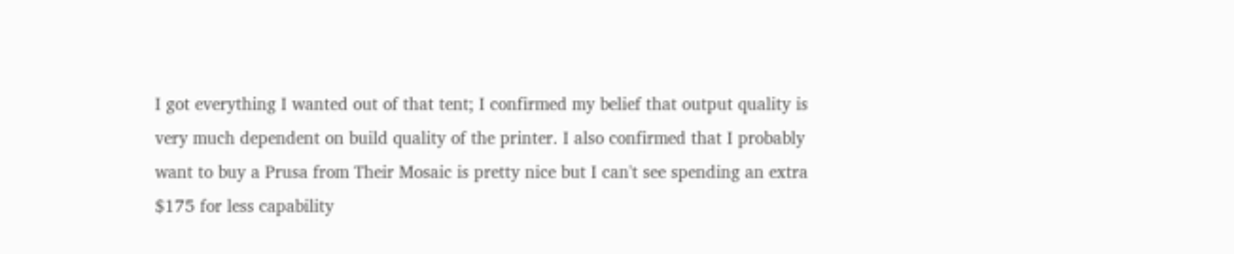I got everything I wanted out of that tent; I confirmed my belief that output quality is very much dependent on build quality of the printer. I also confirmed that I probably want to buy a Prusa from Their Mosaic is pretty nice but I can't see spending an extra $175 for less capability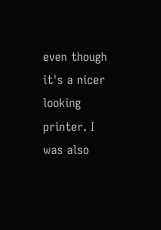even though it's a nicer looking printer. I was also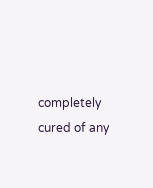completely cured of any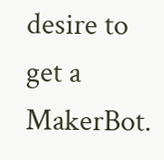desire to get a MakerBot.